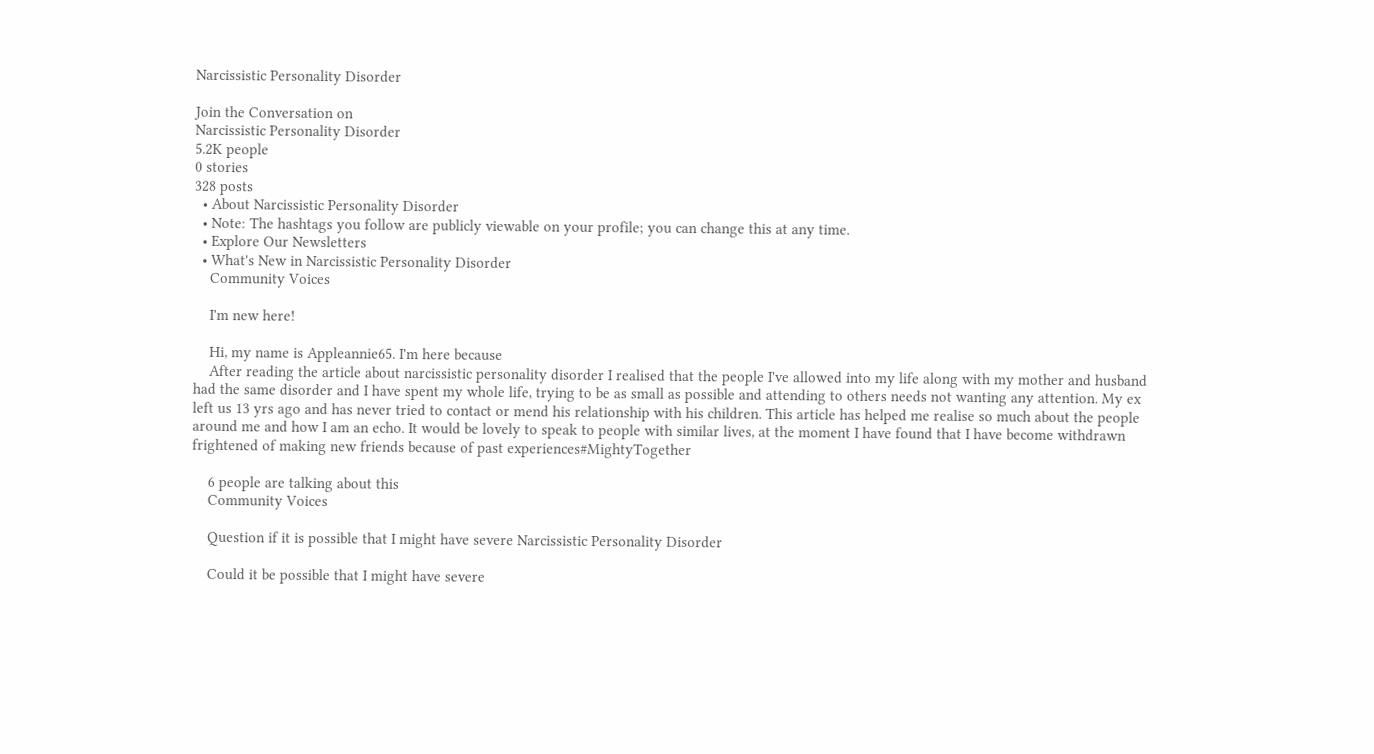Narcissistic Personality Disorder

Join the Conversation on
Narcissistic Personality Disorder
5.2K people
0 stories
328 posts
  • About Narcissistic Personality Disorder
  • Note: The hashtags you follow are publicly viewable on your profile; you can change this at any time.
  • Explore Our Newsletters
  • What's New in Narcissistic Personality Disorder
    Community Voices

    I'm new here!

    Hi, my name is Appleannie65. I'm here because
    After reading the article about narcissistic personality disorder I realised that the people I've allowed into my life along with my mother and husband had the same disorder and I have spent my whole life, trying to be as small as possible and attending to others needs not wanting any attention. My ex left us 13 yrs ago and has never tried to contact or mend his relationship with his children. This article has helped me realise so much about the people around me and how I am an echo. It would be lovely to speak to people with similar lives, at the moment I have found that I have become withdrawn frightened of making new friends because of past experiences#MightyTogether

    6 people are talking about this
    Community Voices

    Question if it is possible that I might have severe Narcissistic Personality Disorder

    Could it be possible that I might have severe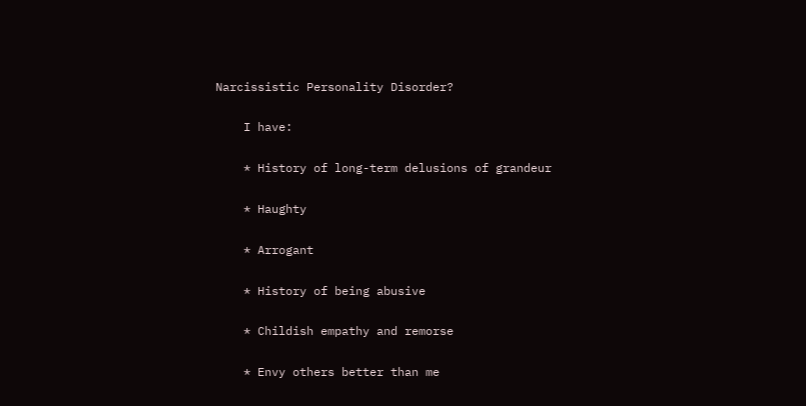Narcissistic Personality Disorder?

    I have:

    * History of long-term delusions of grandeur

    * Haughty

    * Arrogant

    * History of being abusive

    * Childish empathy and remorse

    * Envy others better than me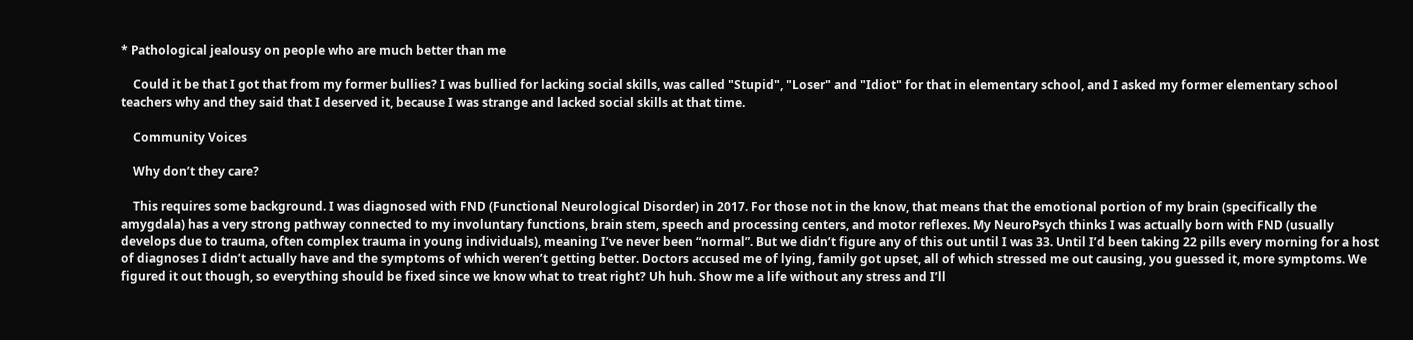* Pathological jealousy on people who are much better than me

    Could it be that I got that from my former bullies? I was bullied for lacking social skills, was called "Stupid", "Loser" and "Idiot" for that in elementary school, and I asked my former elementary school teachers why and they said that I deserved it, because I was strange and lacked social skills at that time.

    Community Voices

    Why don’t they care?

    This requires some background. I was diagnosed with FND (Functional Neurological Disorder) in 2017. For those not in the know, that means that the emotional portion of my brain (specifically the amygdala) has a very strong pathway connected to my involuntary functions, brain stem, speech and processing centers, and motor reflexes. My NeuroPsych thinks I was actually born with FND (usually develops due to trauma, often complex trauma in young individuals), meaning I’ve never been “normal”. But we didn’t figure any of this out until I was 33. Until I’d been taking 22 pills every morning for a host of diagnoses I didn’t actually have and the symptoms of which weren’t getting better. Doctors accused me of lying, family got upset, all of which stressed me out causing, you guessed it, more symptoms. We figured it out though, so everything should be fixed since we know what to treat right? Uh huh. Show me a life without any stress and I’ll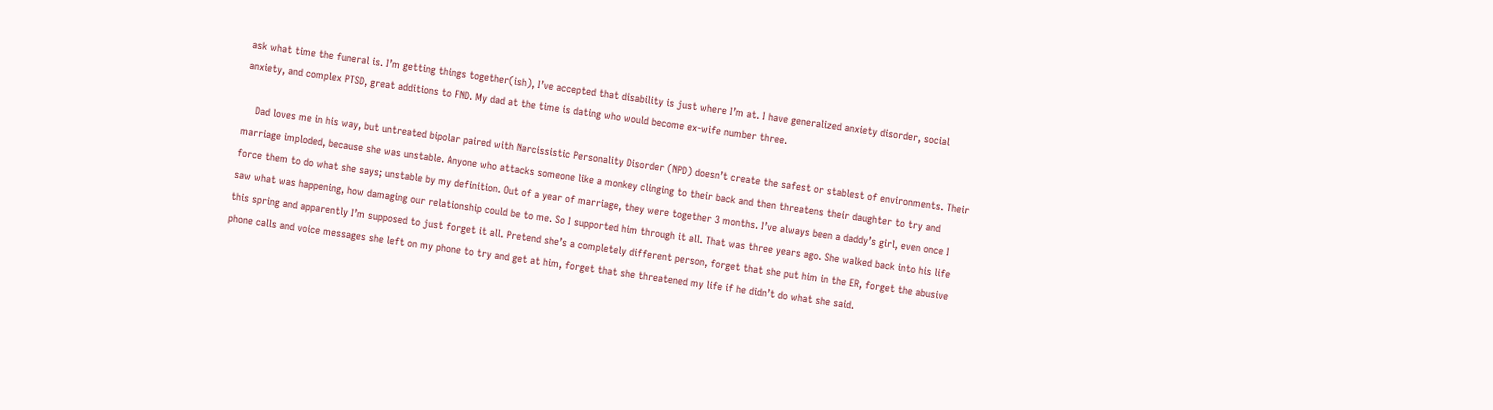ask what time the funeral is. I’m getting things together(ish), I’ve accepted that disability is just where I’m at. I have generalized anxiety disorder, social anxiety, and complex PTSD, great additions to FND. My dad at the time is dating who would become ex-wife number three.

    Dad loves me in his way, but untreated bipolar paired with Narcissistic Personality Disorder (NPD) doesn’t create the safest or stablest of environments. Their marriage imploded, because she was unstable. Anyone who attacks someone like a monkey clinging to their back and then threatens their daughter to try and force them to do what she says; unstable by my definition. Out of a year of marriage, they were together 3 months. I’ve always been a daddy’s girl, even once I saw what was happening, how damaging our relationship could be to me. So I supported him through it all. That was three years ago. She walked back into his life this spring and apparently I’m supposed to just forget it all. Pretend she’s a completely different person, forget that she put him in the ER, forget the abusive phone calls and voice messages she left on my phone to try and get at him, forget that she threatened my life if he didn’t do what she said.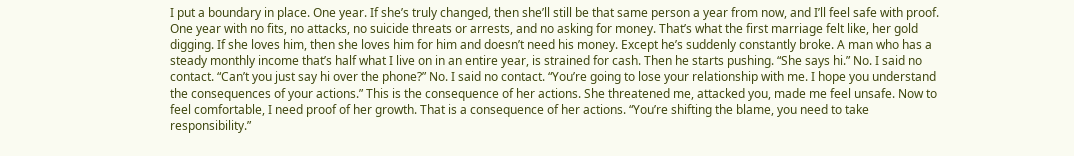I put a boundary in place. One year. If she’s truly changed, then she’ll still be that same person a year from now, and I’ll feel safe with proof. One year with no fits, no attacks, no suicide threats or arrests, and no asking for money. That’s what the first marriage felt like, her gold digging. If she loves him, then she loves him for him and doesn’t need his money. Except he’s suddenly constantly broke. A man who has a steady monthly income that’s half what I live on in an entire year, is strained for cash. Then he starts pushing. “She says hi.” No. I said no contact. “Can’t you just say hi over the phone?” No. I said no contact. “You’re going to lose your relationship with me. I hope you understand the consequences of your actions.” This is the consequence of her actions. She threatened me, attacked you, made me feel unsafe. Now to feel comfortable, I need proof of her growth. That is a consequence of her actions. “You’re shifting the blame, you need to take responsibility.”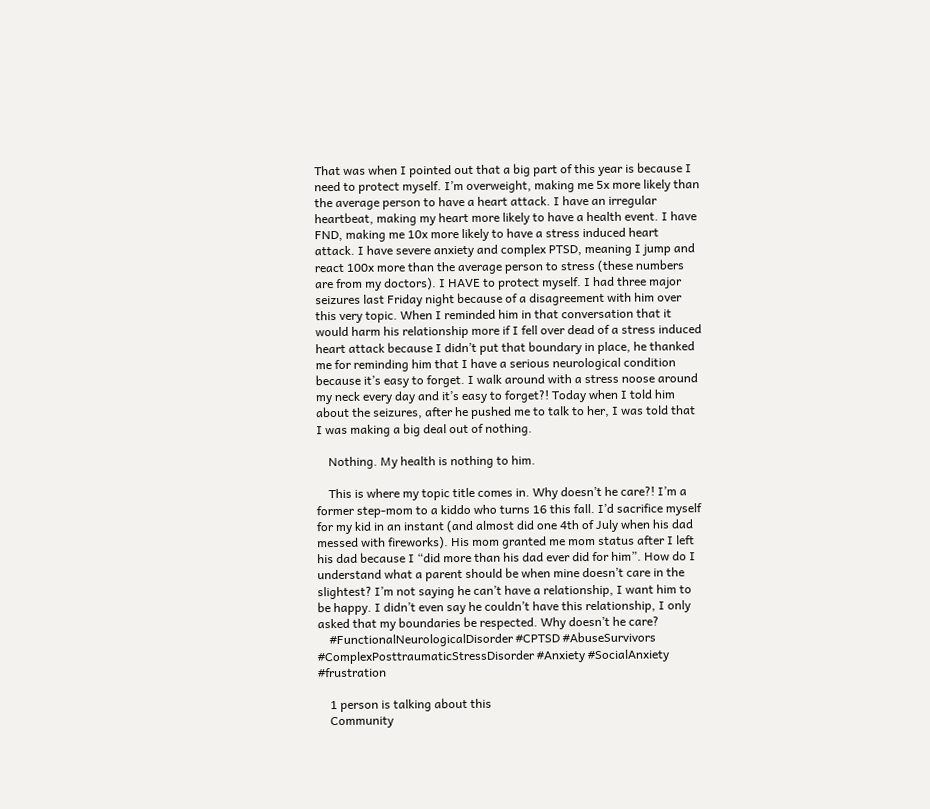That was when I pointed out that a big part of this year is because I need to protect myself. I’m overweight, making me 5x more likely than the average person to have a heart attack. I have an irregular heartbeat, making my heart more likely to have a health event. I have FND, making me 10x more likely to have a stress induced heart attack. I have severe anxiety and complex PTSD, meaning I jump and react 100x more than the average person to stress (these numbers are from my doctors). I HAVE to protect myself. I had three major seizures last Friday night because of a disagreement with him over this very topic. When I reminded him in that conversation that it would harm his relationship more if I fell over dead of a stress induced heart attack because I didn’t put that boundary in place, he thanked me for reminding him that I have a serious neurological condition because it’s easy to forget. I walk around with a stress noose around my neck every day and it’s easy to forget?! Today when I told him about the seizures, after he pushed me to talk to her, I was told that I was making a big deal out of nothing.

    Nothing. My health is nothing to him.

    This is where my topic title comes in. Why doesn’t he care?! I’m a former step-mom to a kiddo who turns 16 this fall. I’d sacrifice myself for my kid in an instant (and almost did one 4th of July when his dad messed with fireworks). His mom granted me mom status after I left his dad because I “did more than his dad ever did for him”. How do I understand what a parent should be when mine doesn’t care in the slightest? I’m not saying he can’t have a relationship, I want him to be happy. I didn’t even say he couldn’t have this relationship, I only asked that my boundaries be respected. Why doesn’t he care?
    #FunctionalNeurologicalDisorder #CPTSD #AbuseSurvivors #ComplexPosttraumaticStressDisorder #Anxiety #SocialAnxiety #frustration

    1 person is talking about this
    Community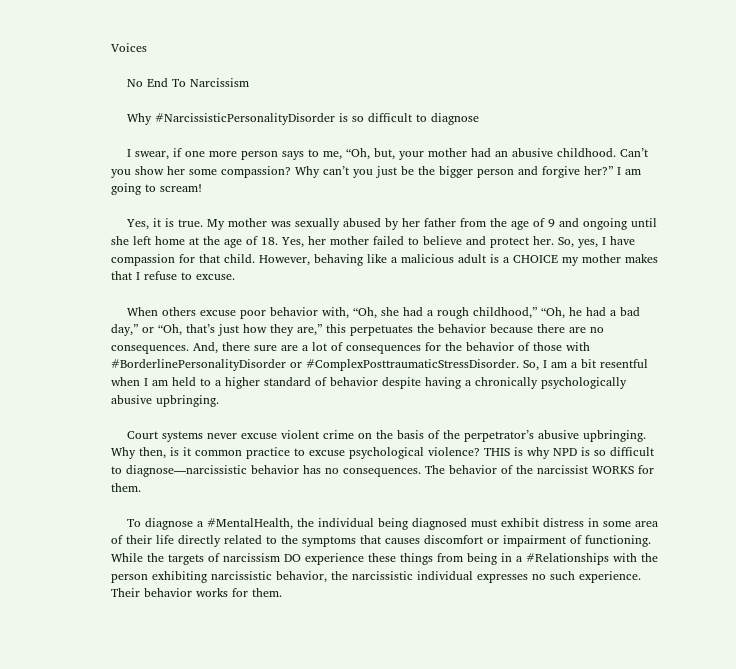Voices

    No End To Narcissism

    Why #NarcissisticPersonalityDisorder is so difficult to diagnose

    I swear, if one more person says to me, “Oh, but, your mother had an abusive childhood. Can’t you show her some compassion? Why can’t you just be the bigger person and forgive her?” I am going to scream!

    Yes, it is true. My mother was sexually abused by her father from the age of 9 and ongoing until she left home at the age of 18. Yes, her mother failed to believe and protect her. So, yes, I have compassion for that child. However, behaving like a malicious adult is a CHOICE my mother makes that I refuse to excuse.

    When others excuse poor behavior with, “Oh, she had a rough childhood,” “Oh, he had a bad day,” or “Oh, that’s just how they are,” this perpetuates the behavior because there are no consequences. And, there sure are a lot of consequences for the behavior of those with #BorderlinePersonalityDisorder or #ComplexPosttraumaticStressDisorder. So, I am a bit resentful when I am held to a higher standard of behavior despite having a chronically psychologically abusive upbringing.

    Court systems never excuse violent crime on the basis of the perpetrator’s abusive upbringing. Why then, is it common practice to excuse psychological violence? THIS is why NPD is so difficult to diagnose—narcissistic behavior has no consequences. The behavior of the narcissist WORKS for them.

    To diagnose a #MentalHealth, the individual being diagnosed must exhibit distress in some area of their life directly related to the symptoms that causes discomfort or impairment of functioning. While the targets of narcissism DO experience these things from being in a #Relationships with the person exhibiting narcissistic behavior, the narcissistic individual expresses no such experience. Their behavior works for them.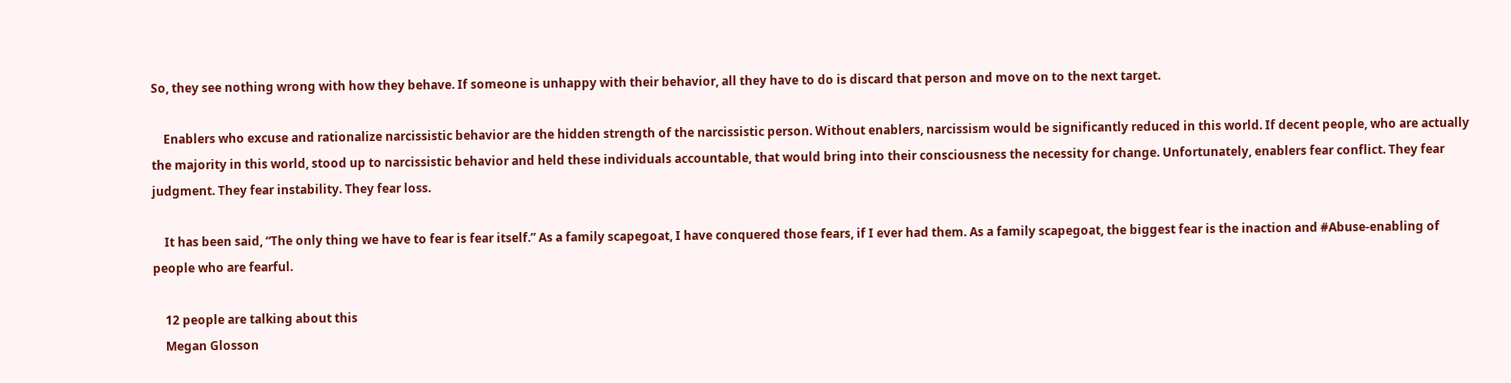So, they see nothing wrong with how they behave. If someone is unhappy with their behavior, all they have to do is discard that person and move on to the next target.

    Enablers who excuse and rationalize narcissistic behavior are the hidden strength of the narcissistic person. Without enablers, narcissism would be significantly reduced in this world. If decent people, who are actually the majority in this world, stood up to narcissistic behavior and held these individuals accountable, that would bring into their consciousness the necessity for change. Unfortunately, enablers fear conflict. They fear judgment. They fear instability. They fear loss.

    It has been said, “The only thing we have to fear is fear itself.” As a family scapegoat, I have conquered those fears, if I ever had them. As a family scapegoat, the biggest fear is the inaction and #Abuse-enabling of people who are fearful.

    12 people are talking about this
    Megan Glosson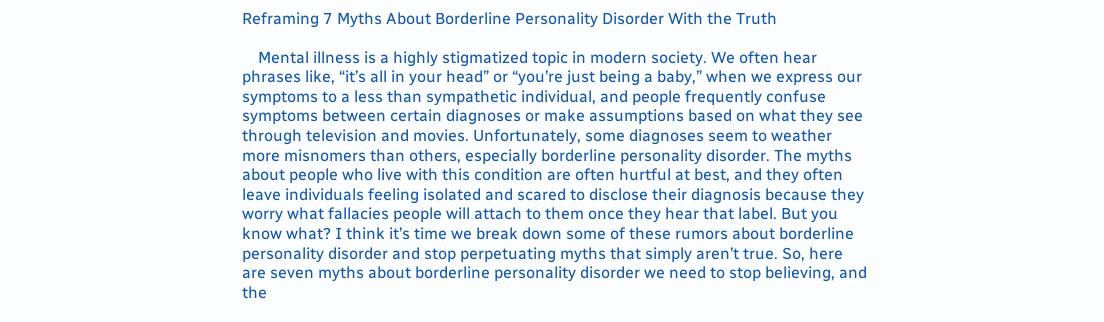Reframing 7 Myths About Borderline Personality Disorder With the Truth

    Mental illness is a highly stigmatized topic in modern society. We often hear phrases like, “it’s all in your head” or “you’re just being a baby,” when we express our symptoms to a less than sympathetic individual, and people frequently confuse symptoms between certain diagnoses or make assumptions based on what they see through television and movies. Unfortunately, some diagnoses seem to weather more misnomers than others, especially borderline personality disorder. The myths about people who live with this condition are often hurtful at best, and they often leave individuals feeling isolated and scared to disclose their diagnosis because they worry what fallacies people will attach to them once they hear that label. But you know what? I think it’s time we break down some of these rumors about borderline personality disorder and stop perpetuating myths that simply aren’t true. So, here are seven myths about borderline personality disorder we need to stop believing, and the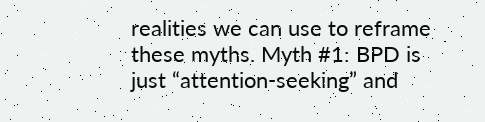realities we can use to reframe these myths. Myth #1: BPD is just “attention-seeking” and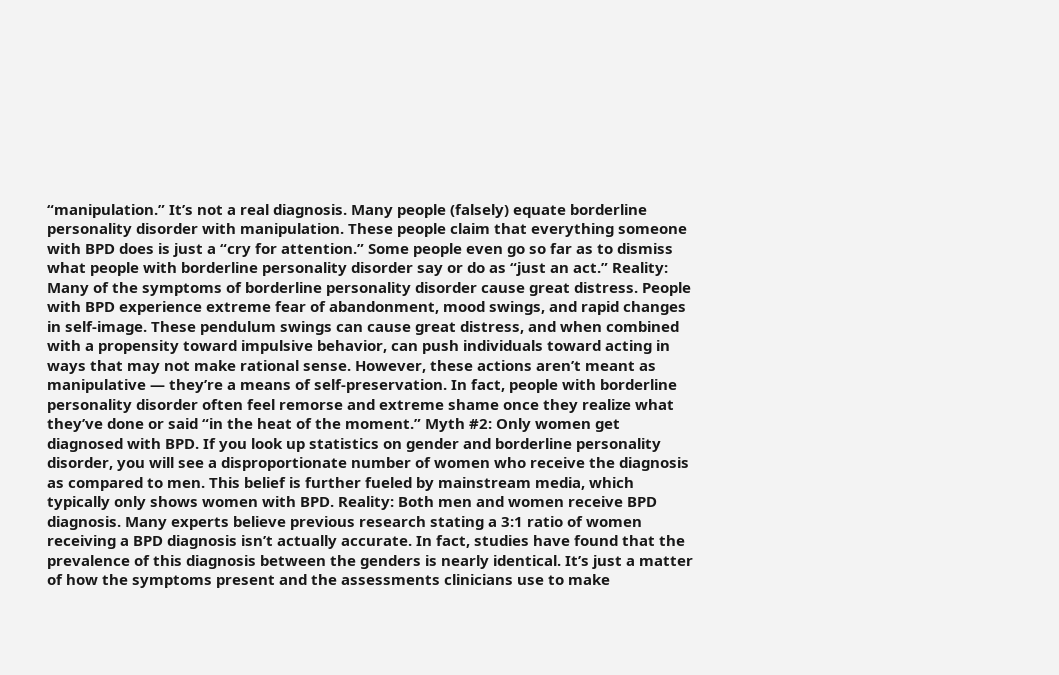“manipulation.” It’s not a real diagnosis. Many people (falsely) equate borderline personality disorder with manipulation. These people claim that everything someone with BPD does is just a “cry for attention.” Some people even go so far as to dismiss what people with borderline personality disorder say or do as “just an act.” Reality: Many of the symptoms of borderline personality disorder cause great distress. People with BPD experience extreme fear of abandonment, mood swings, and rapid changes in self-image. These pendulum swings can cause great distress, and when combined with a propensity toward impulsive behavior, can push individuals toward acting in ways that may not make rational sense. However, these actions aren’t meant as manipulative — they’re a means of self-preservation. In fact, people with borderline personality disorder often feel remorse and extreme shame once they realize what they’ve done or said “in the heat of the moment.” Myth #2: Only women get diagnosed with BPD. If you look up statistics on gender and borderline personality disorder, you will see a disproportionate number of women who receive the diagnosis as compared to men. This belief is further fueled by mainstream media, which typically only shows women with BPD. Reality: Both men and women receive BPD diagnosis. Many experts believe previous research stating a 3:1 ratio of women receiving a BPD diagnosis isn’t actually accurate. In fact, studies have found that the prevalence of this diagnosis between the genders is nearly identical. It’s just a matter of how the symptoms present and the assessments clinicians use to make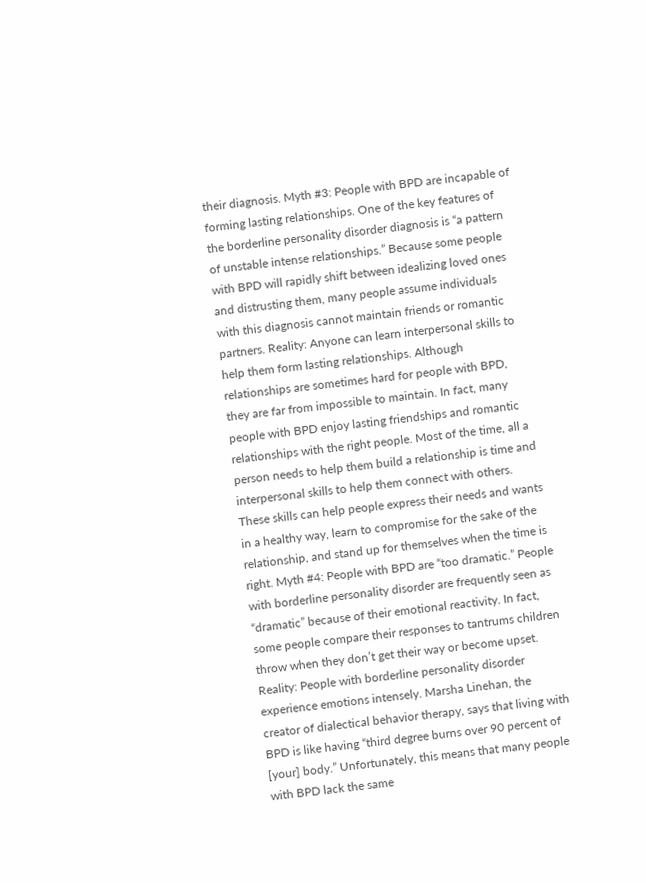their diagnosis. Myth #3: People with BPD are incapable of forming lasting relationships. One of the key features of the borderline personality disorder diagnosis is “a pattern of unstable intense relationships.” Because some people with BPD will rapidly shift between idealizing loved ones and distrusting them, many people assume individuals with this diagnosis cannot maintain friends or romantic partners. Reality: Anyone can learn interpersonal skills to help them form lasting relationships. Although relationships are sometimes hard for people with BPD, they are far from impossible to maintain. In fact, many people with BPD enjoy lasting friendships and romantic relationships with the right people. Most of the time, all a person needs to help them build a relationship is time and interpersonal skills to help them connect with others. These skills can help people express their needs and wants in a healthy way, learn to compromise for the sake of the relationship, and stand up for themselves when the time is right. Myth #4: People with BPD are “too dramatic.” People with borderline personality disorder are frequently seen as “dramatic” because of their emotional reactivity. In fact, some people compare their responses to tantrums children throw when they don’t get their way or become upset. Reality: People with borderline personality disorder experience emotions intensely. Marsha Linehan, the creator of dialectical behavior therapy, says that living with BPD is like having “third degree burns over 90 percent of [your] body.” Unfortunately, this means that many people with BPD lack the same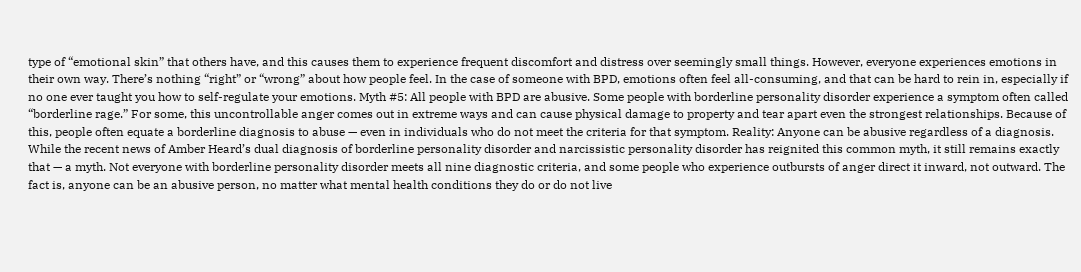type of “emotional skin” that others have, and this causes them to experience frequent discomfort and distress over seemingly small things. However, everyone experiences emotions in their own way. There’s nothing “right” or “wrong” about how people feel. In the case of someone with BPD, emotions often feel all-consuming, and that can be hard to rein in, especially if no one ever taught you how to self-regulate your emotions. Myth #5: All people with BPD are abusive. Some people with borderline personality disorder experience a symptom often called “borderline rage.” For some, this uncontrollable anger comes out in extreme ways and can cause physical damage to property and tear apart even the strongest relationships. Because of this, people often equate a borderline diagnosis to abuse — even in individuals who do not meet the criteria for that symptom. Reality: Anyone can be abusive regardless of a diagnosis. While the recent news of Amber Heard’s dual diagnosis of borderline personality disorder and narcissistic personality disorder has reignited this common myth, it still remains exactly that — a myth. Not everyone with borderline personality disorder meets all nine diagnostic criteria, and some people who experience outbursts of anger direct it inward, not outward. The fact is, anyone can be an abusive person, no matter what mental health conditions they do or do not live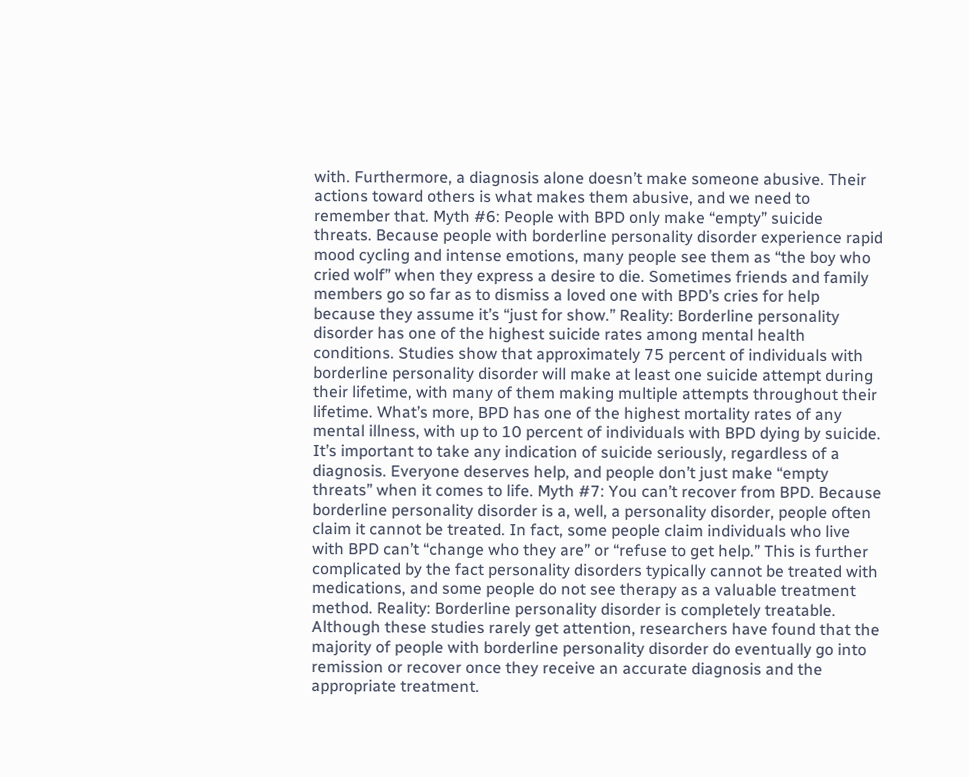with. Furthermore, a diagnosis alone doesn’t make someone abusive. Their actions toward others is what makes them abusive, and we need to remember that. Myth #6: People with BPD only make “empty” suicide threats. Because people with borderline personality disorder experience rapid mood cycling and intense emotions, many people see them as “the boy who cried wolf” when they express a desire to die. Sometimes friends and family members go so far as to dismiss a loved one with BPD’s cries for help because they assume it’s “just for show.” Reality: Borderline personality disorder has one of the highest suicide rates among mental health conditions. Studies show that approximately 75 percent of individuals with borderline personality disorder will make at least one suicide attempt during their lifetime, with many of them making multiple attempts throughout their lifetime. What’s more, BPD has one of the highest mortality rates of any mental illness, with up to 10 percent of individuals with BPD dying by suicide. It’s important to take any indication of suicide seriously, regardless of a diagnosis. Everyone deserves help, and people don’t just make “empty threats” when it comes to life. Myth #7: You can’t recover from BPD. Because borderline personality disorder is a, well, a personality disorder, people often claim it cannot be treated. In fact, some people claim individuals who live with BPD can’t “change who they are” or “refuse to get help.” This is further complicated by the fact personality disorders typically cannot be treated with medications, and some people do not see therapy as a valuable treatment method. Reality: Borderline personality disorder is completely treatable. Although these studies rarely get attention, researchers have found that the majority of people with borderline personality disorder do eventually go into remission or recover once they receive an accurate diagnosis and the appropriate treatment.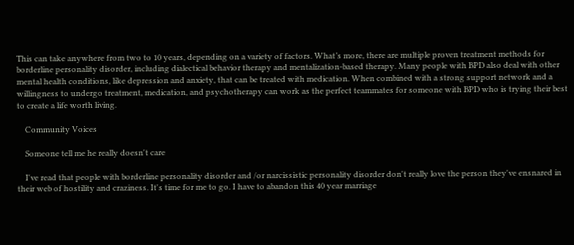This can take anywhere from two to 10 years, depending on a variety of factors. What’s more, there are multiple proven treatment methods for borderline personality disorder, including dialectical behavior therapy and mentalization-based therapy. Many people with BPD also deal with other mental health conditions, like depression and anxiety, that can be treated with medication. When combined with a strong support network and a willingness to undergo treatment, medication, and psychotherapy can work as the perfect teammates for someone with BPD who is trying their best to create a life worth living.

    Community Voices

    Someone tell me he really doesn't care

    I've read that people with borderline personality disorder and /or narcissistic personality disorder don't really love the person they've ensnared in their web of hostility and craziness. It's time for me to go. I have to abandon this 40 year marriage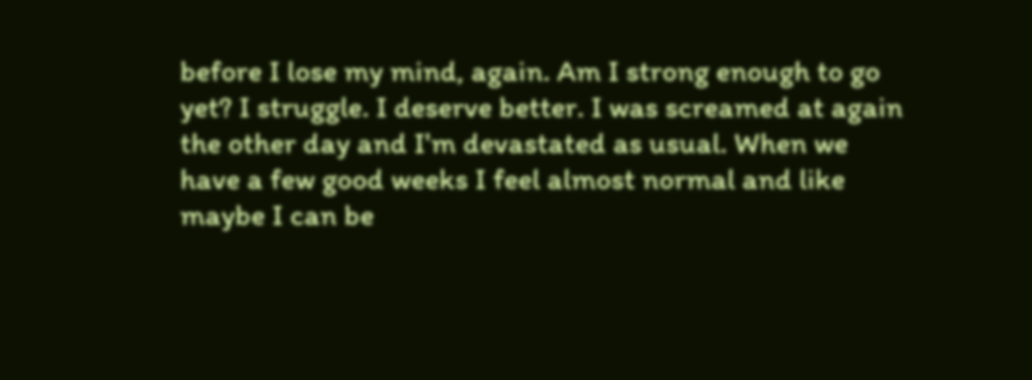before I lose my mind, again. Am I strong enough to go yet? I struggle. I deserve better. I was screamed at again the other day and I'm devastated as usual. When we have a few good weeks I feel almost normal and like maybe I can be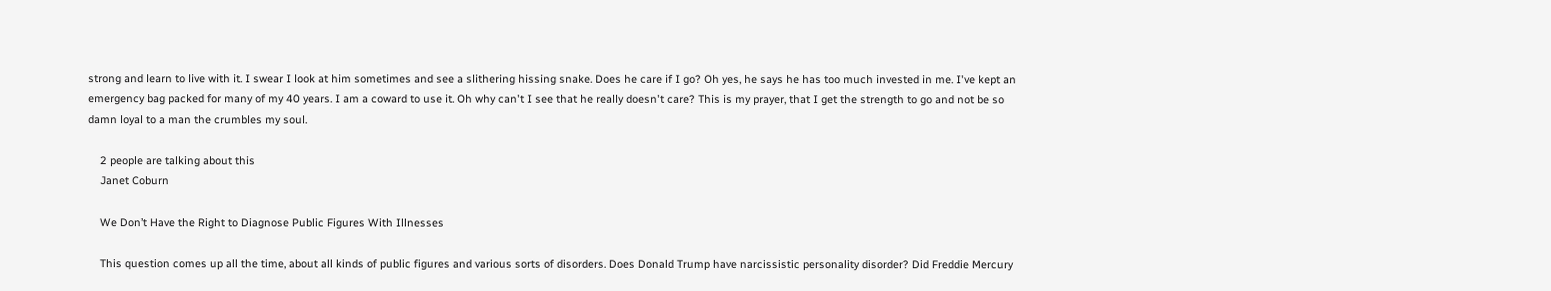strong and learn to live with it. I swear I look at him sometimes and see a slithering hissing snake. Does he care if I go? Oh yes, he says he has too much invested in me. I've kept an emergency bag packed for many of my 40 years. I am a coward to use it. Oh why can't I see that he really doesn't care? This is my prayer, that I get the strength to go and not be so damn loyal to a man the crumbles my soul.

    2 people are talking about this
    Janet Coburn

    We Don’t Have the Right to Diagnose Public Figures With Illnesses

    This question comes up all the time, about all kinds of public figures and various sorts of disorders. Does Donald Trump have narcissistic personality disorder? Did Freddie Mercury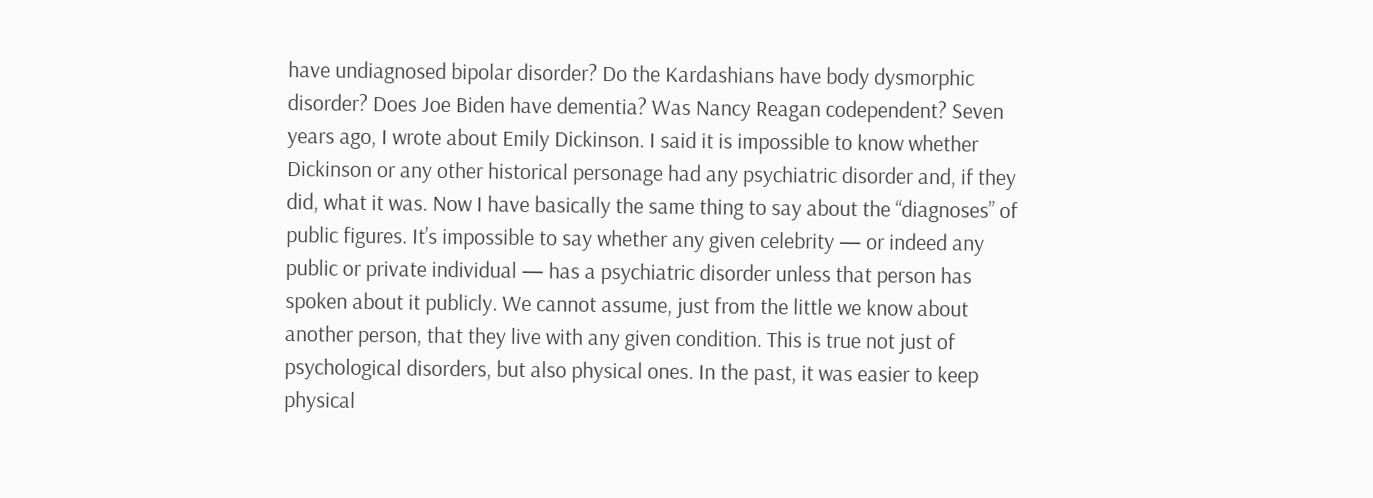have undiagnosed bipolar disorder? Do the Kardashians have body dysmorphic disorder? Does Joe Biden have dementia? Was Nancy Reagan codependent? Seven years ago, I wrote about Emily Dickinson. I said it is impossible to know whether Dickinson or any other historical personage had any psychiatric disorder and, if they did, what it was. Now I have basically the same thing to say about the “diagnoses” of public figures. It’s impossible to say whether any given celebrity — or indeed any public or private individual — has a psychiatric disorder unless that person has spoken about it publicly. We cannot assume, just from the little we know about another person, that they live with any given condition. This is true not just of psychological disorders, but also physical ones. In the past, it was easier to keep physical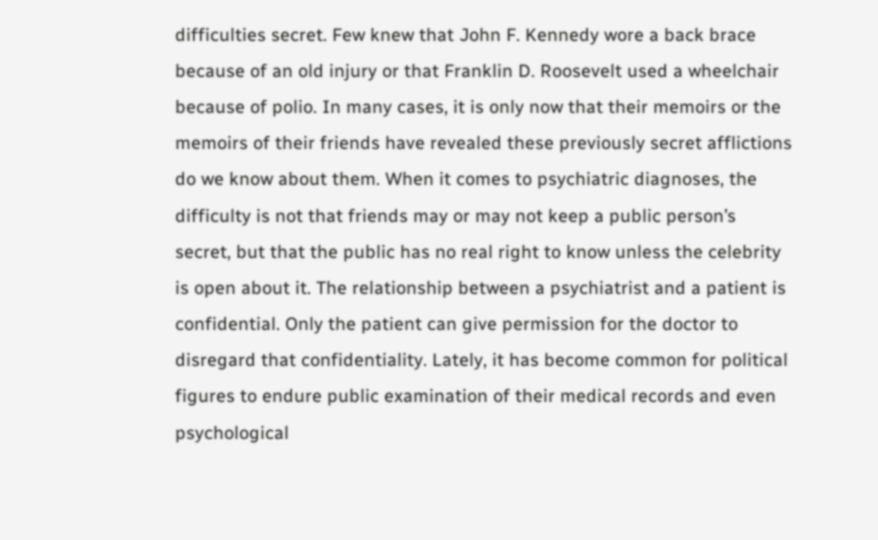difficulties secret. Few knew that John F. Kennedy wore a back brace because of an old injury or that Franklin D. Roosevelt used a wheelchair because of polio. In many cases, it is only now that their memoirs or the memoirs of their friends have revealed these previously secret afflictions do we know about them. When it comes to psychiatric diagnoses, the difficulty is not that friends may or may not keep a public person’s secret, but that the public has no real right to know unless the celebrity is open about it. The relationship between a psychiatrist and a patient is confidential. Only the patient can give permission for the doctor to disregard that confidentiality. Lately, it has become common for political figures to endure public examination of their medical records and even psychological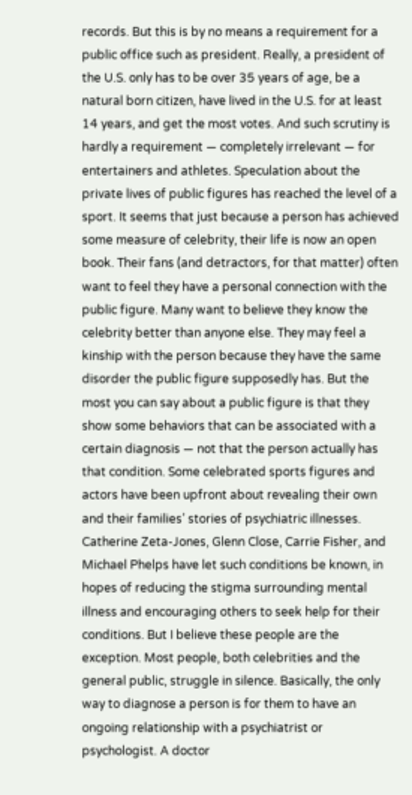records. But this is by no means a requirement for a public office such as president. Really, a president of the U.S. only has to be over 35 years of age, be a natural born citizen, have lived in the U.S. for at least 14 years, and get the most votes. And such scrutiny is hardly a requirement — completely irrelevant — for entertainers and athletes. Speculation about the private lives of public figures has reached the level of a sport. It seems that just because a person has achieved some measure of celebrity, their life is now an open book. Their fans (and detractors, for that matter) often want to feel they have a personal connection with the public figure. Many want to believe they know the celebrity better than anyone else. They may feel a kinship with the person because they have the same disorder the public figure supposedly has. But the most you can say about a public figure is that they show some behaviors that can be associated with a certain diagnosis — not that the person actually has that condition. Some celebrated sports figures and actors have been upfront about revealing their own and their families’ stories of psychiatric illnesses. Catherine Zeta-Jones, Glenn Close, Carrie Fisher, and Michael Phelps have let such conditions be known, in hopes of reducing the stigma surrounding mental illness and encouraging others to seek help for their conditions. But I believe these people are the exception. Most people, both celebrities and the general public, struggle in silence. Basically, the only way to diagnose a person is for them to have an ongoing relationship with a psychiatrist or psychologist. A doctor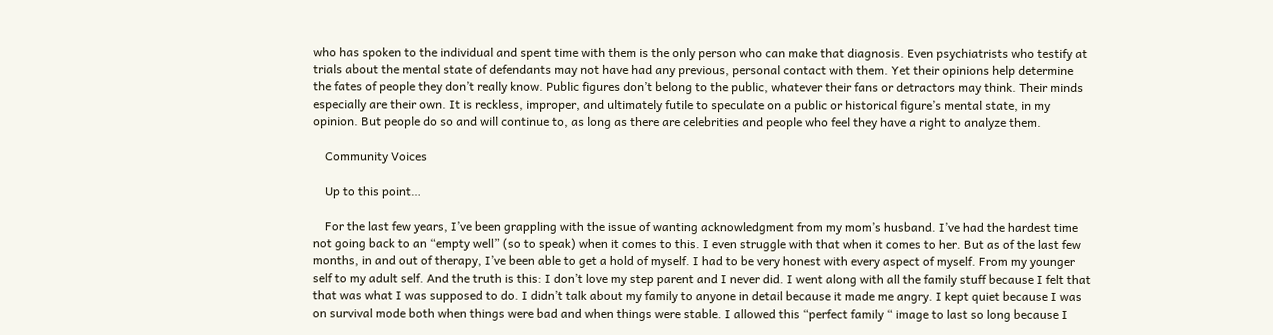who has spoken to the individual and spent time with them is the only person who can make that diagnosis. Even psychiatrists who testify at trials about the mental state of defendants may not have had any previous, personal contact with them. Yet their opinions help determine the fates of people they don’t really know. Public figures don’t belong to the public, whatever their fans or detractors may think. Their minds especially are their own. It is reckless, improper, and ultimately futile to speculate on a public or historical figure’s mental state, in my opinion. But people do so and will continue to, as long as there are celebrities and people who feel they have a right to analyze them.

    Community Voices

    Up to this point…

    For the last few years, I’ve been grappling with the issue of wanting acknowledgment from my mom’s husband. I’ve had the hardest time not going back to an “empty well” (so to speak) when it comes to this. I even struggle with that when it comes to her. But as of the last few months, in and out of therapy, I’ve been able to get a hold of myself. I had to be very honest with every aspect of myself. From my younger self to my adult self. And the truth is this: I don’t love my step parent and I never did. I went along with all the family stuff because I felt that that was what I was supposed to do. I didn’t talk about my family to anyone in detail because it made me angry. I kept quiet because I was on survival mode both when things were bad and when things were stable. I allowed this “perfect family “ image to last so long because I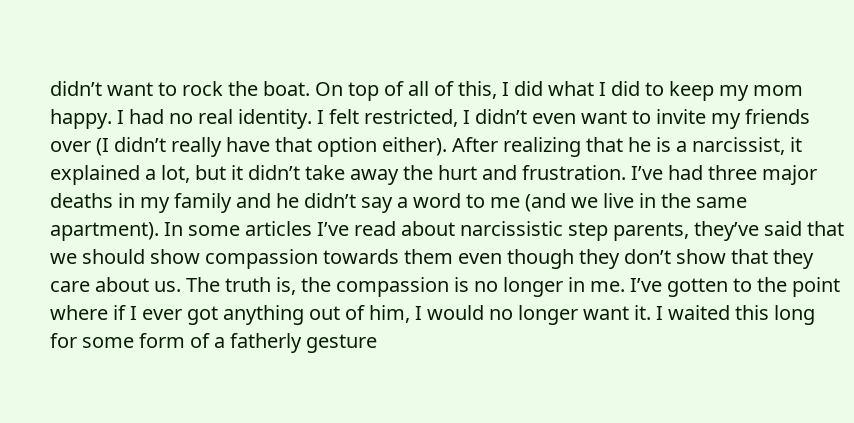didn’t want to rock the boat. On top of all of this, I did what I did to keep my mom happy. I had no real identity. I felt restricted, I didn’t even want to invite my friends over (I didn’t really have that option either). After realizing that he is a narcissist, it explained a lot, but it didn’t take away the hurt and frustration. I’ve had three major deaths in my family and he didn’t say a word to me (and we live in the same apartment). In some articles I’ve read about narcissistic step parents, they’ve said that we should show compassion towards them even though they don’t show that they care about us. The truth is, the compassion is no longer in me. I’ve gotten to the point where if I ever got anything out of him, I would no longer want it. I waited this long for some form of a fatherly gesture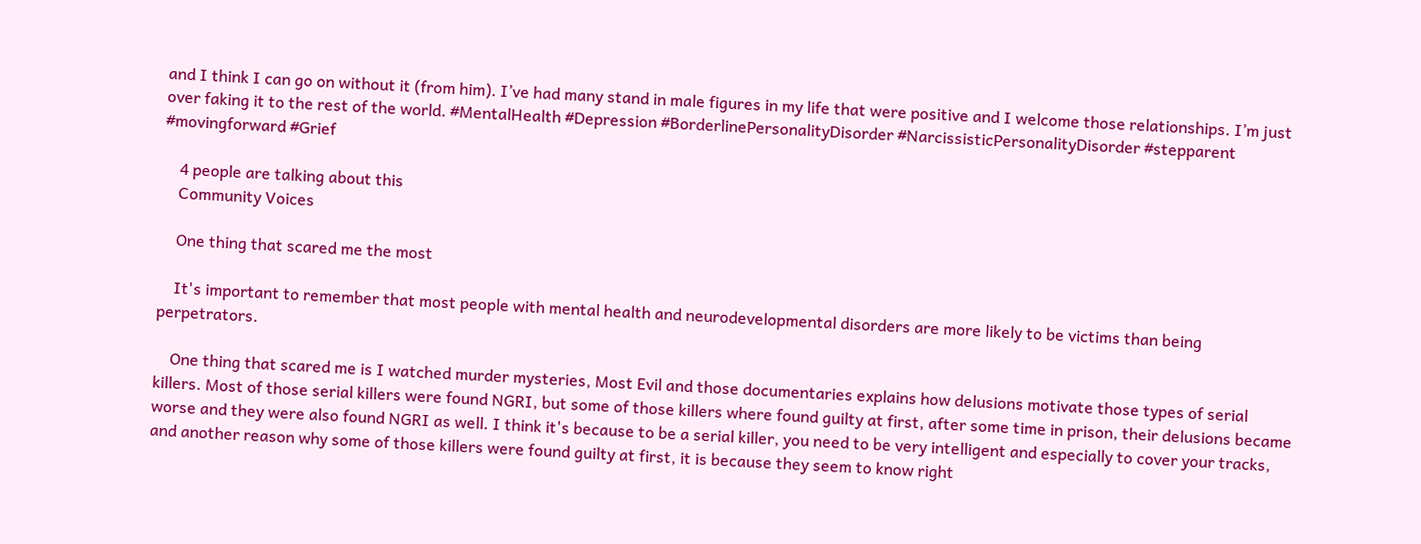and I think I can go on without it (from him). I’ve had many stand in male figures in my life that were positive and I welcome those relationships. I’m just over faking it to the rest of the world. #MentalHealth #Depression #BorderlinePersonalityDisorder #NarcissisticPersonalityDisorder #stepparent #movingforward #Grief

    4 people are talking about this
    Community Voices

    One thing that scared me the most

    It's important to remember that most people with mental health and neurodevelopmental disorders are more likely to be victims than being perpetrators.

    One thing that scared me is I watched murder mysteries, Most Evil and those documentaries explains how delusions motivate those types of serial killers. Most of those serial killers were found NGRI, but some of those killers where found guilty at first, after some time in prison, their delusions became worse and they were also found NGRI as well. I think it's because to be a serial killer, you need to be very intelligent and especially to cover your tracks, and another reason why some of those killers were found guilty at first, it is because they seem to know right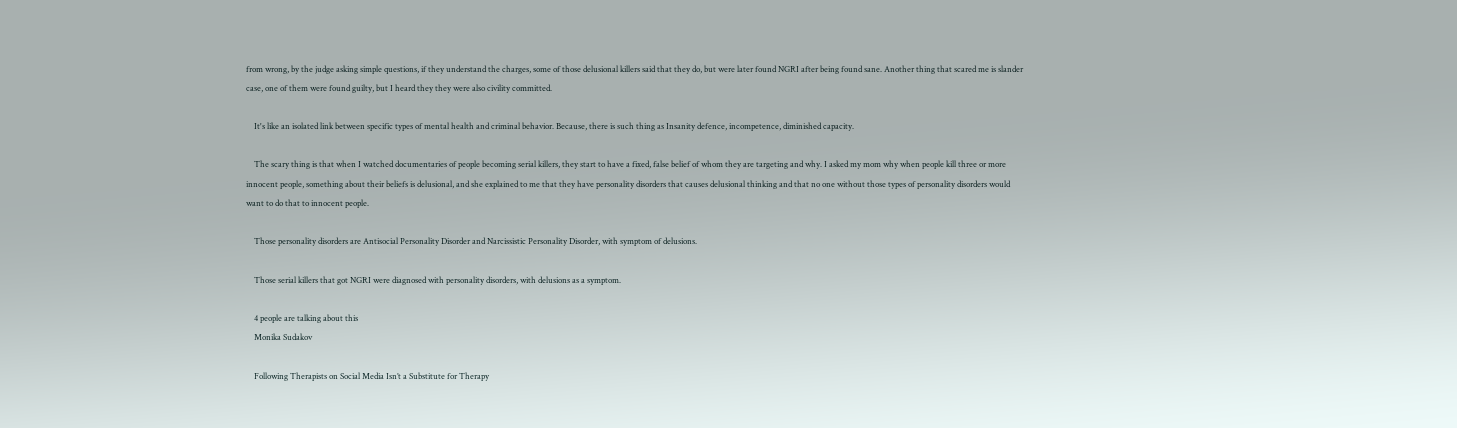from wrong, by the judge asking simple questions, if they understand the charges, some of those delusional killers said that they do, but were later found NGRI after being found sane. Another thing that scared me is slander case, one of them were found guilty, but I heard they they were also civility committed.

    It's like an isolated link between specific types of mental health and criminal behavior. Because, there is such thing as Insanity defence, incompetence, diminished capacity.

    The scary thing is that when I watched documentaries of people becoming serial killers, they start to have a fixed, false belief of whom they are targeting and why. I asked my mom why when people kill three or more innocent people, something about their beliefs is delusional, and she explained to me that they have personality disorders that causes delusional thinking and that no one without those types of personality disorders would want to do that to innocent people.

    Those personality disorders are Antisocial Personality Disorder and Narcissistic Personality Disorder, with symptom of delusions.

    Those serial killers that got NGRI were diagnosed with personality disorders, with delusions as a symptom.

    4 people are talking about this
    Monika Sudakov

    Following Therapists on Social Media Isn’t a Substitute for Therapy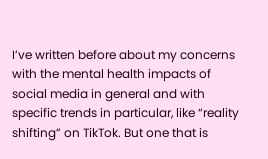I’ve written before about my concerns with the mental health impacts of social media in general and with specific trends in particular, like “reality shifting” on TikTok. But one that is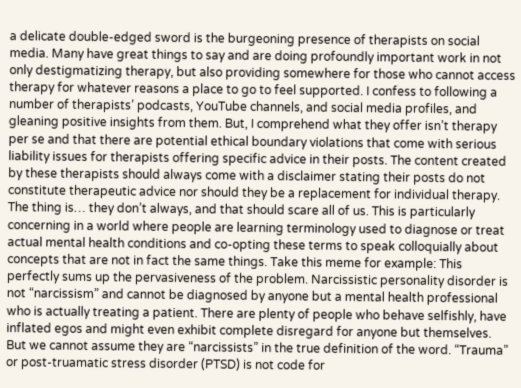a delicate double-edged sword is the burgeoning presence of therapists on social media. Many have great things to say and are doing profoundly important work in not only destigmatizing therapy, but also providing somewhere for those who cannot access therapy for whatever reasons a place to go to feel supported. I confess to following a number of therapists’ podcasts, YouTube channels, and social media profiles, and gleaning positive insights from them. But, I comprehend what they offer isn’t therapy per se and that there are potential ethical boundary violations that come with serious liability issues for therapists offering specific advice in their posts. The content created by these therapists should always come with a disclaimer stating their posts do not constitute therapeutic advice nor should they be a replacement for individual therapy. The thing is… they don’t always, and that should scare all of us. This is particularly concerning in a world where people are learning terminology used to diagnose or treat actual mental health conditions and co-opting these terms to speak colloquially about concepts that are not in fact the same things. Take this meme for example: This perfectly sums up the pervasiveness of the problem. Narcissistic personality disorder is not “narcissism” and cannot be diagnosed by anyone but a mental health professional who is actually treating a patient. There are plenty of people who behave selfishly, have inflated egos and might even exhibit complete disregard for anyone but themselves. But we cannot assume they are “narcissists” in the true definition of the word. “Trauma” or post-truamatic stress disorder (PTSD) is not code for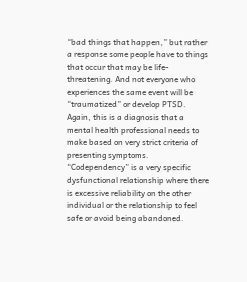“bad things that happen,” but rather a response some people have to things that occur that may be life-threatening. And not everyone who experiences the same event will be “traumatized” or develop PTSD. Again, this is a diagnosis that a mental health professional needs to make based on very strict criteria of presenting symptoms. “Codependency” is a very specific dysfunctional relationship where there is excessive reliability on the other individual or the relationship to feel safe or avoid being abandoned.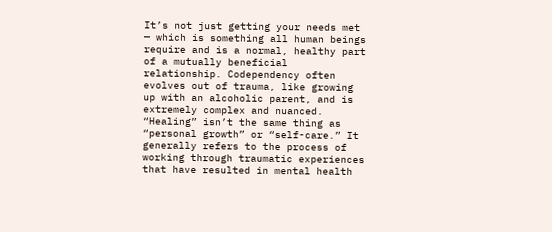It’s not just getting your needs met — which is something all human beings require and is a normal, healthy part of a mutually beneficial relationship. Codependency often evolves out of trauma, like growing up with an alcoholic parent, and is extremely complex and nuanced. “Healing” isn’t the same thing as “personal growth” or “self-care.” It generally refers to the process of working through traumatic experiences that have resulted in mental health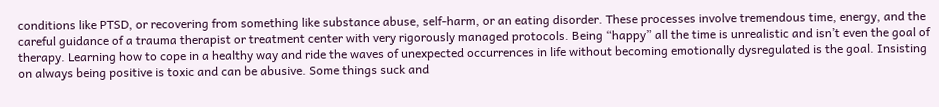conditions like PTSD, or recovering from something like substance abuse, self-harm, or an eating disorder. These processes involve tremendous time, energy, and the careful guidance of a trauma therapist or treatment center with very rigorously managed protocols. Being “happy” all the time is unrealistic and isn’t even the goal of therapy. Learning how to cope in a healthy way and ride the waves of unexpected occurrences in life without becoming emotionally dysregulated is the goal. Insisting on always being positive is toxic and can be abusive. Some things suck and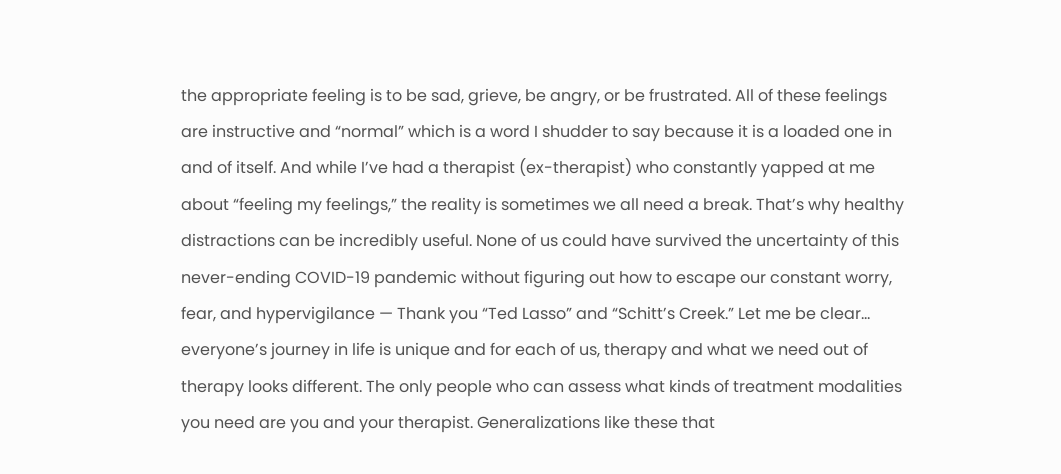the appropriate feeling is to be sad, grieve, be angry, or be frustrated. All of these feelings are instructive and “normal” which is a word I shudder to say because it is a loaded one in and of itself. And while I’ve had a therapist (ex-therapist) who constantly yapped at me about “feeling my feelings,” the reality is sometimes we all need a break. That’s why healthy distractions can be incredibly useful. None of us could have survived the uncertainty of this never-ending COVID-19 pandemic without figuring out how to escape our constant worry, fear, and hypervigilance — Thank you “Ted Lasso” and “Schitt’s Creek.” Let me be clear… everyone’s journey in life is unique and for each of us, therapy and what we need out of therapy looks different. The only people who can assess what kinds of treatment modalities you need are you and your therapist. Generalizations like these that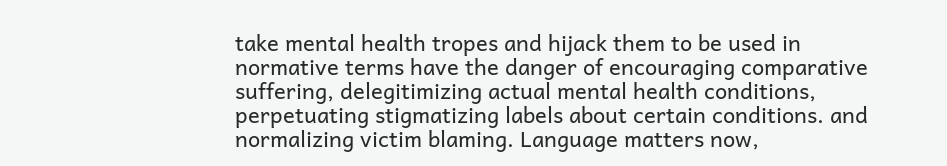take mental health tropes and hijack them to be used in normative terms have the danger of encouraging comparative suffering, delegitimizing actual mental health conditions, perpetuating stigmatizing labels about certain conditions. and normalizing victim blaming. Language matters now,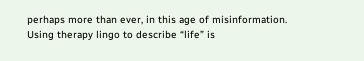perhaps more than ever, in this age of misinformation. Using therapy lingo to describe “life” is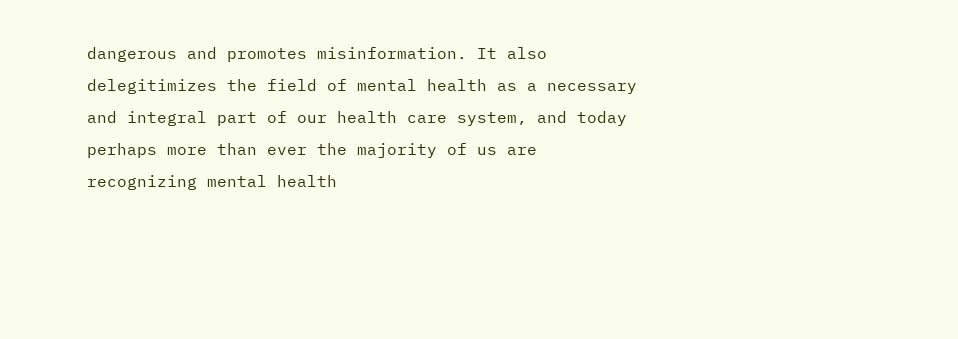dangerous and promotes misinformation. It also delegitimizes the field of mental health as a necessary and integral part of our health care system, and today perhaps more than ever the majority of us are recognizing mental health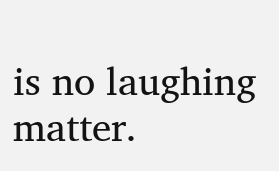is no laughing matter.